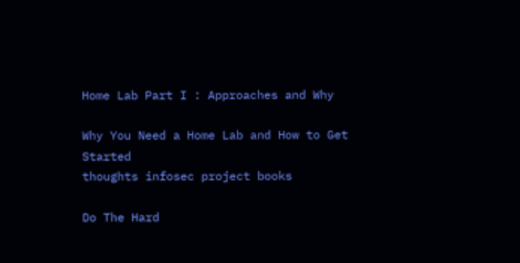Home Lab Part I : Approaches and Why

Why You Need a Home Lab and How to Get Started
thoughts infosec project books

Do The Hard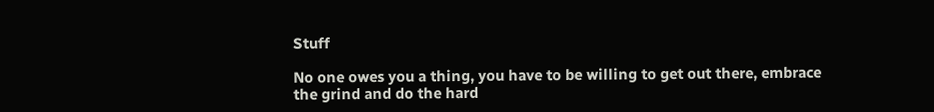Stuff

No one owes you a thing, you have to be willing to get out there, embrace the grind and do the hard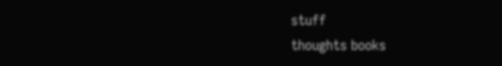stuff
thoughts books